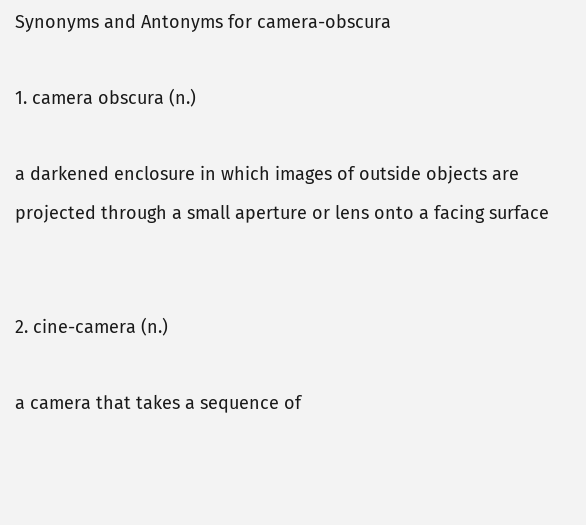Synonyms and Antonyms for camera-obscura

1. camera obscura (n.)

a darkened enclosure in which images of outside objects are projected through a small aperture or lens onto a facing surface


2. cine-camera (n.)

a camera that takes a sequence of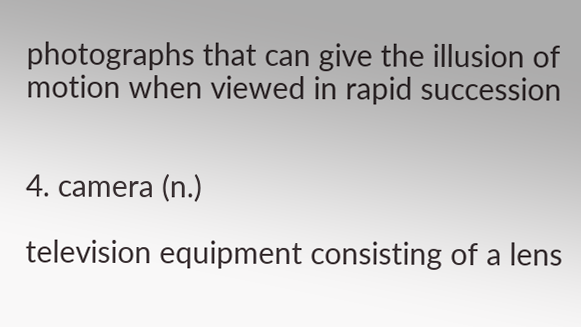photographs that can give the illusion of motion when viewed in rapid succession


4. camera (n.)

television equipment consisting of a lens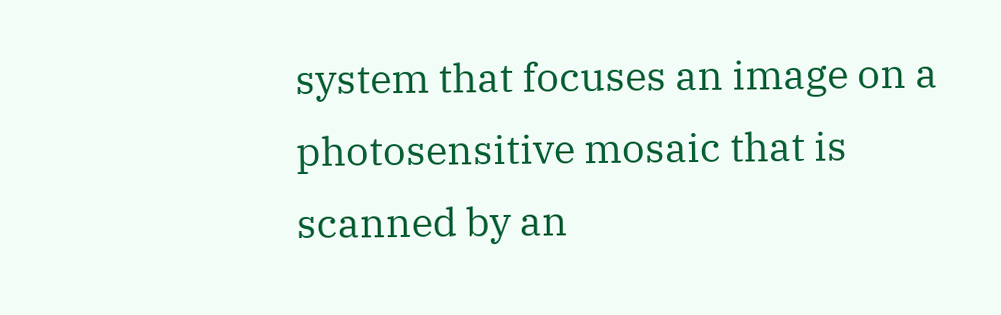system that focuses an image on a photosensitive mosaic that is scanned by an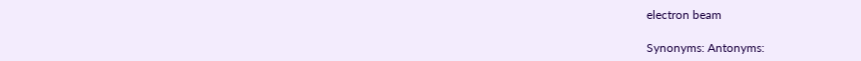electron beam

Synonyms: Antonyms: